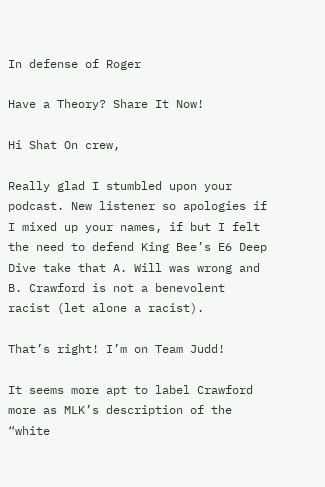In defense of Roger

Have a Theory? Share It Now!

Hi Shat On crew,

Really glad I stumbled upon your podcast. New listener so apologies if I mixed up your names, if but I felt the need to defend King Bee’s E6 Deep Dive take that A. Will was wrong and B. Crawford is not a benevolent racist (let alone a racist).

That’s right! I’m on Team Judd!

It seems more apt to label Crawford more as MLK’s description of the “white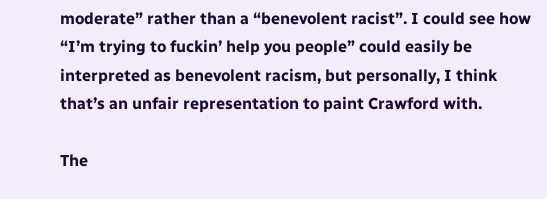moderate” rather than a “benevolent racist”. I could see how “I’m trying to fuckin’ help you people” could easily be interpreted as benevolent racism, but personally, I think that’s an unfair representation to paint Crawford with.

The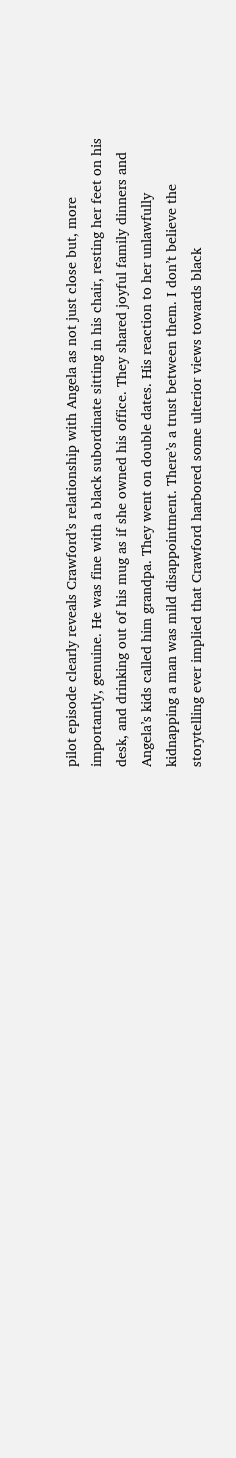pilot episode clearly reveals Crawford’s relationship with Angela as not just close but, more importantly, genuine. He was fine with a black subordinate sitting in his chair, resting her feet on his desk, and drinking out of his mug as if she owned his office. They shared joyful family dinners and Angela’s kids called him grandpa. They went on double dates. His reaction to her unlawfully kidnapping a man was mild disappointment. There’s a trust between them. I don’t believe the storytelling ever implied that Crawford harbored some ulterior views towards black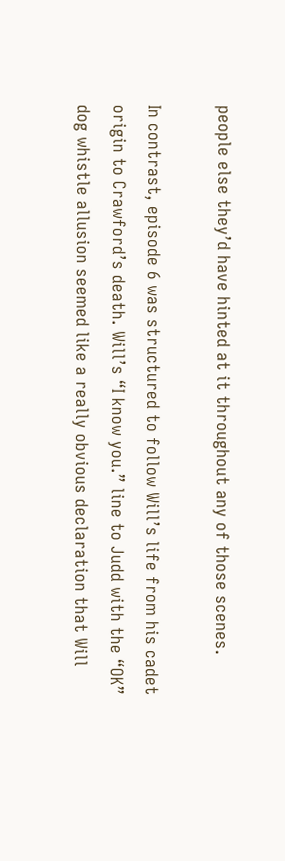people else they’d have hinted at it throughout any of those scenes.

In contrast, episode 6 was structured to follow Will’s life from his cadet origin to Crawford’s death. Will’s “I know you.” line to Judd with the “OK” dog whistle allusion seemed like a really obvious declaration that Will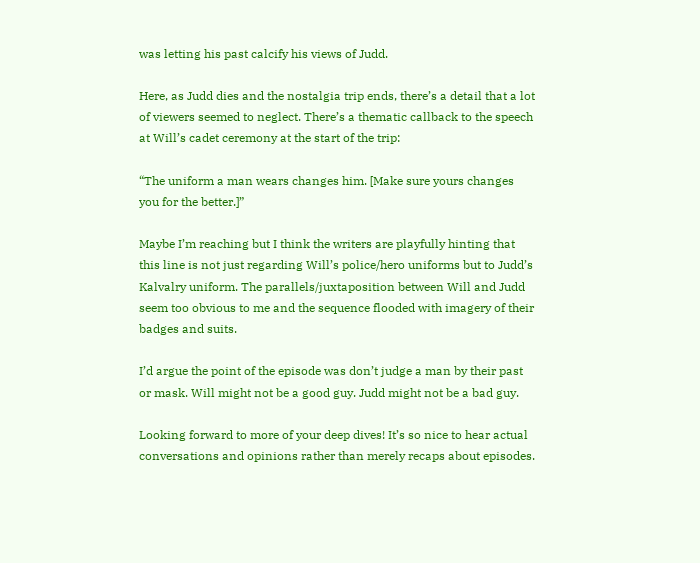was letting his past calcify his views of Judd.

Here, as Judd dies and the nostalgia trip ends, there’s a detail that a lot of viewers seemed to neglect. There’s a thematic callback to the speech at Will’s cadet ceremony at the start of the trip:

“The uniform a man wears changes him. [Make sure yours changes you for the better.]”

Maybe I’m reaching but I think the writers are playfully hinting that this line is not just regarding Will’s police/hero uniforms but to Judd’s Kalvalry uniform. The parallels/juxtaposition between Will and Judd seem too obvious to me and the sequence flooded with imagery of their badges and suits.

I’d argue the point of the episode was don’t judge a man by their past or mask. Will might not be a good guy. Judd might not be a bad guy.

Looking forward to more of your deep dives! It’s so nice to hear actual conversations and opinions rather than merely recaps about episodes.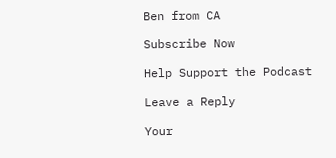Ben from CA

Subscribe Now

Help Support the Podcast

Leave a Reply

Your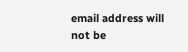email address will not be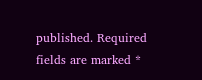published. Required fields are marked *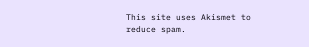This site uses Akismet to reduce spam.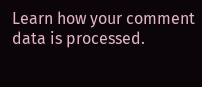Learn how your comment data is processed.